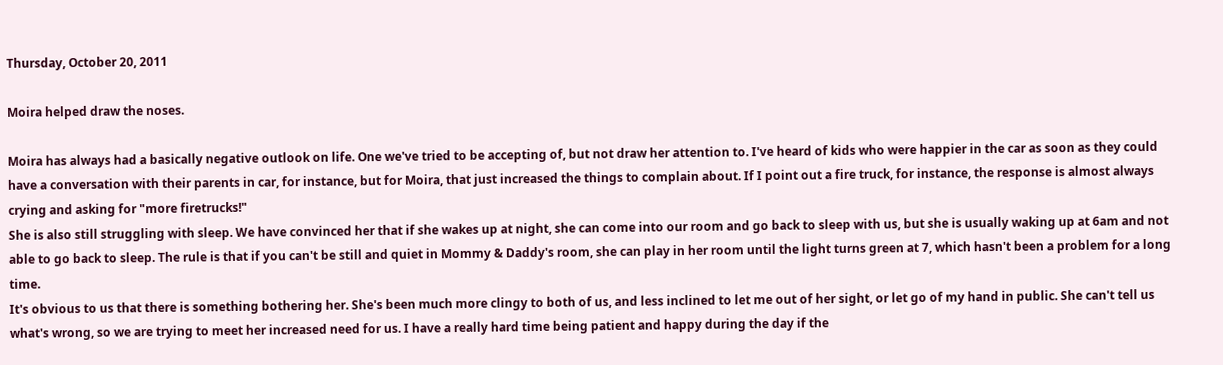Thursday, October 20, 2011

Moira helped draw the noses.

Moira has always had a basically negative outlook on life. One we've tried to be accepting of, but not draw her attention to. I've heard of kids who were happier in the car as soon as they could have a conversation with their parents in car, for instance, but for Moira, that just increased the things to complain about. If I point out a fire truck, for instance, the response is almost always crying and asking for "more firetrucks!"
She is also still struggling with sleep. We have convinced her that if she wakes up at night, she can come into our room and go back to sleep with us, but she is usually waking up at 6am and not able to go back to sleep. The rule is that if you can't be still and quiet in Mommy & Daddy's room, she can play in her room until the light turns green at 7, which hasn't been a problem for a long time.
It's obvious to us that there is something bothering her. She's been much more clingy to both of us, and less inclined to let me out of her sight, or let go of my hand in public. She can't tell us what's wrong, so we are trying to meet her increased need for us. I have a really hard time being patient and happy during the day if the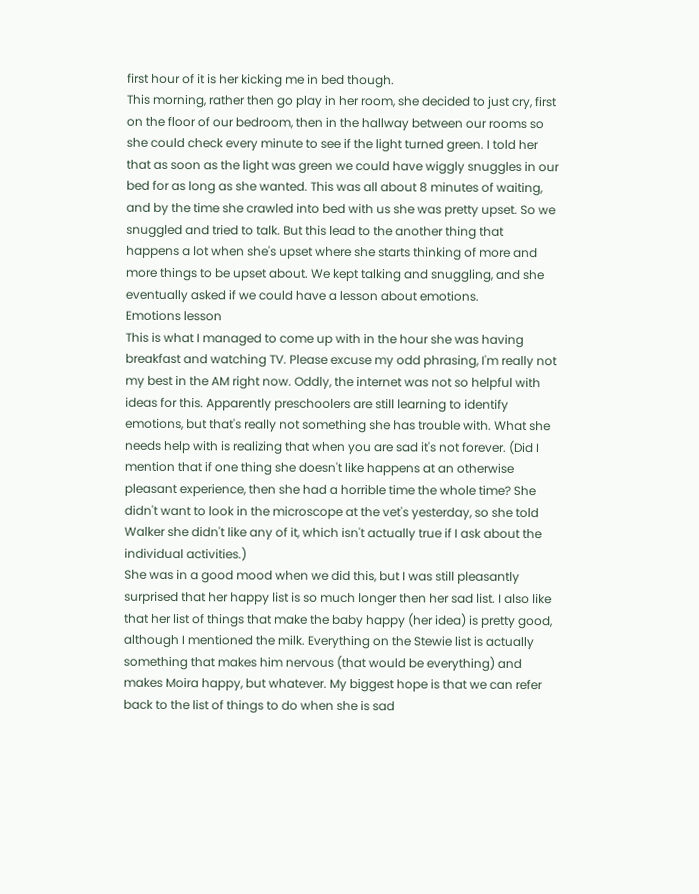first hour of it is her kicking me in bed though.
This morning, rather then go play in her room, she decided to just cry, first on the floor of our bedroom, then in the hallway between our rooms so she could check every minute to see if the light turned green. I told her that as soon as the light was green we could have wiggly snuggles in our bed for as long as she wanted. This was all about 8 minutes of waiting, and by the time she crawled into bed with us she was pretty upset. So we snuggled and tried to talk. But this lead to the another thing that happens a lot when she's upset where she starts thinking of more and more things to be upset about. We kept talking and snuggling, and she eventually asked if we could have a lesson about emotions.
Emotions lesson
This is what I managed to come up with in the hour she was having breakfast and watching TV. Please excuse my odd phrasing, I'm really not my best in the AM right now. Oddly, the internet was not so helpful with ideas for this. Apparently preschoolers are still learning to identify emotions, but that's really not something she has trouble with. What she needs help with is realizing that when you are sad it's not forever. (Did I mention that if one thing she doesn't like happens at an otherwise pleasant experience, then she had a horrible time the whole time? She didn't want to look in the microscope at the vet's yesterday, so she told Walker she didn't like any of it, which isn't actually true if I ask about the individual activities.)
She was in a good mood when we did this, but I was still pleasantly surprised that her happy list is so much longer then her sad list. I also like that her list of things that make the baby happy (her idea) is pretty good, although I mentioned the milk. Everything on the Stewie list is actually something that makes him nervous (that would be everything) and makes Moira happy, but whatever. My biggest hope is that we can refer back to the list of things to do when she is sad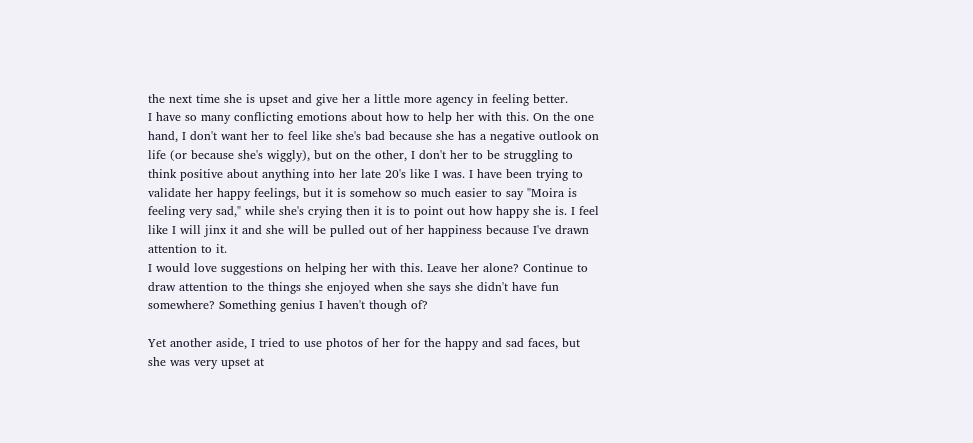the next time she is upset and give her a little more agency in feeling better.
I have so many conflicting emotions about how to help her with this. On the one hand, I don't want her to feel like she's bad because she has a negative outlook on life (or because she's wiggly), but on the other, I don't her to be struggling to think positive about anything into her late 20's like I was. I have been trying to validate her happy feelings, but it is somehow so much easier to say "Moira is feeling very sad," while she's crying then it is to point out how happy she is. I feel like I will jinx it and she will be pulled out of her happiness because I've drawn attention to it.
I would love suggestions on helping her with this. Leave her alone? Continue to draw attention to the things she enjoyed when she says she didn't have fun somewhere? Something genius I haven't though of?

Yet another aside, I tried to use photos of her for the happy and sad faces, but she was very upset at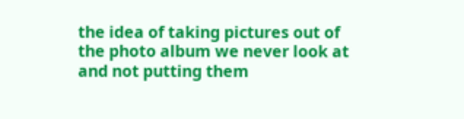the idea of taking pictures out of the photo album we never look at and not putting them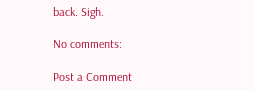back. Sigh.

No comments:

Post a Comment